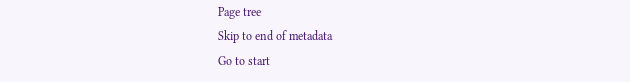Page tree
Skip to end of metadata
Go to start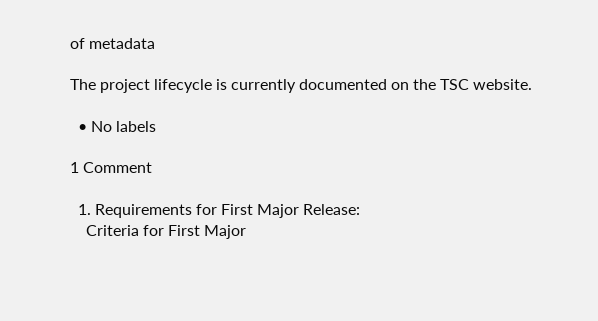of metadata

The project lifecycle is currently documented on the TSC website.

  • No labels

1 Comment

  1. Requirements for First Major Release:
    Criteria for First Major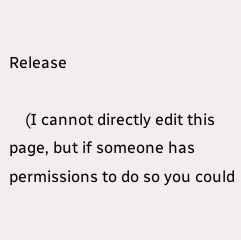Release

    (I cannot directly edit this page, but if someone has permissions to do so you could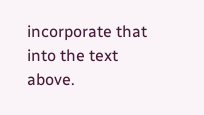incorporate that into the text above.